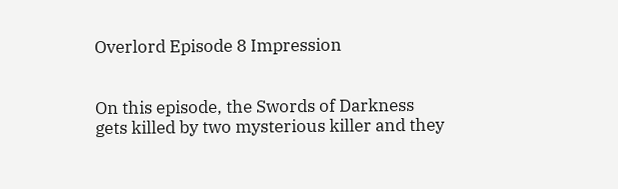Overlord Episode 8 Impression


On this episode, the Swords of Darkness gets killed by two mysterious killer and they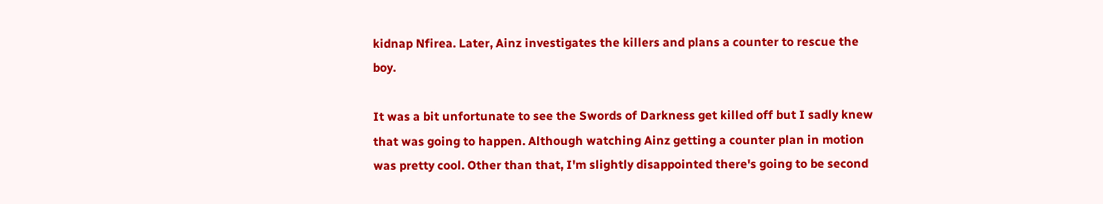kidnap Nfirea. Later, Ainz investigates the killers and plans a counter to rescue the boy.

It was a bit unfortunate to see the Swords of Darkness get killed off but I sadly knew that was going to happen. Although watching Ainz getting a counter plan in motion was pretty cool. Other than that, I'm slightly disappointed there's going to be second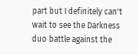part but I definitely can't wait to see the Darkness duo battle against the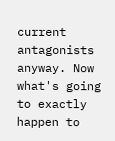current antagonists anyway. Now what's going to exactly happen to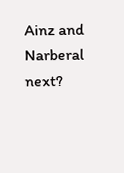Ainz and Narberal next?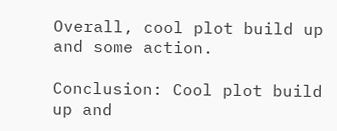Overall, cool plot build up and some action.

Conclusion: Cool plot build up and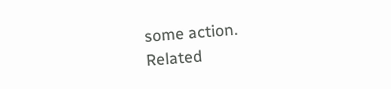some action.
Related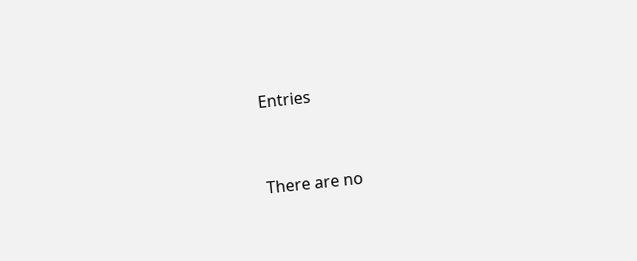Entries


There are no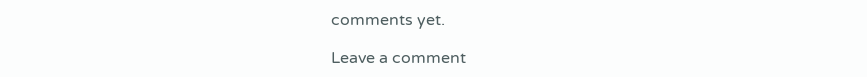comments yet.

Leave a comment